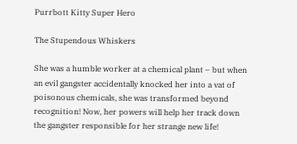Purrbott Kitty Super Hero

The Stupendous Whiskers

She was a humble worker at a chemical plant – but when an evil gangster accidentally knocked her into a vat of poisonous chemicals, she was transformed beyond recognition! Now, her powers will help her track down the gangster responsible for her strange new life!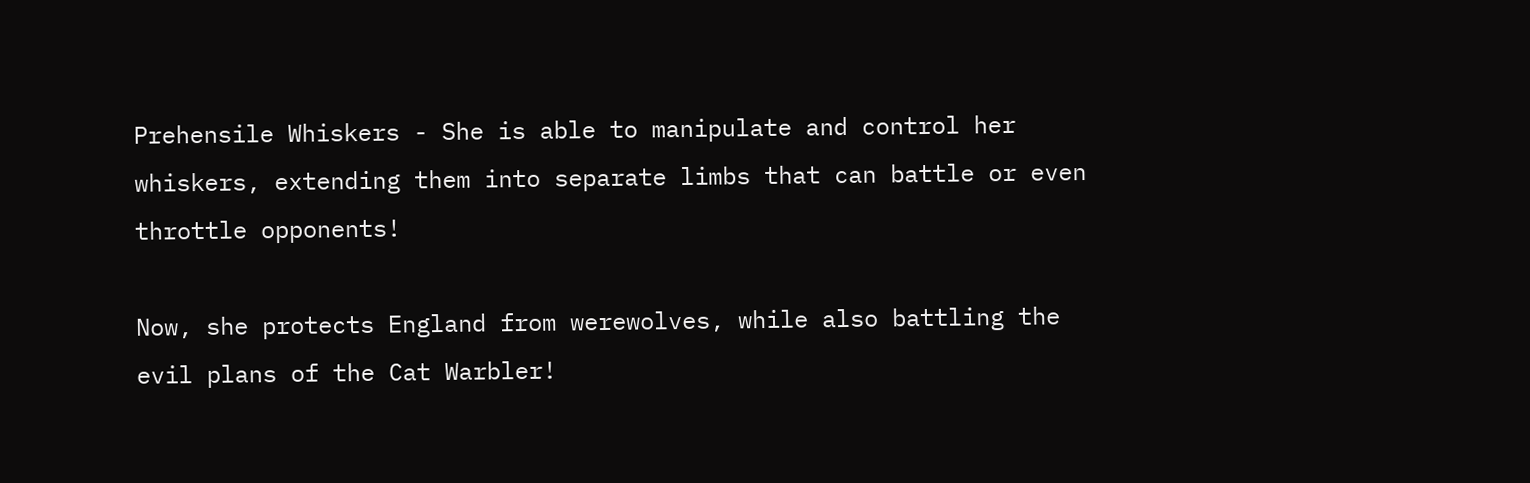Prehensile Whiskers - She is able to manipulate and control her whiskers, extending them into separate limbs that can battle or even throttle opponents!

Now, she protects England from werewolves, while also battling the evil plans of the Cat Warbler!